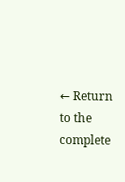← Return to the complete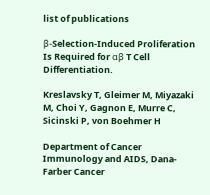list of publications

β-Selection-Induced Proliferation Is Required for αβ T Cell Differentiation.

Kreslavsky T, Gleimer M, Miyazaki M, Choi Y, Gagnon E, Murre C, Sicinski P, von Boehmer H

Department of Cancer Immunology and AIDS, Dana-Farber Cancer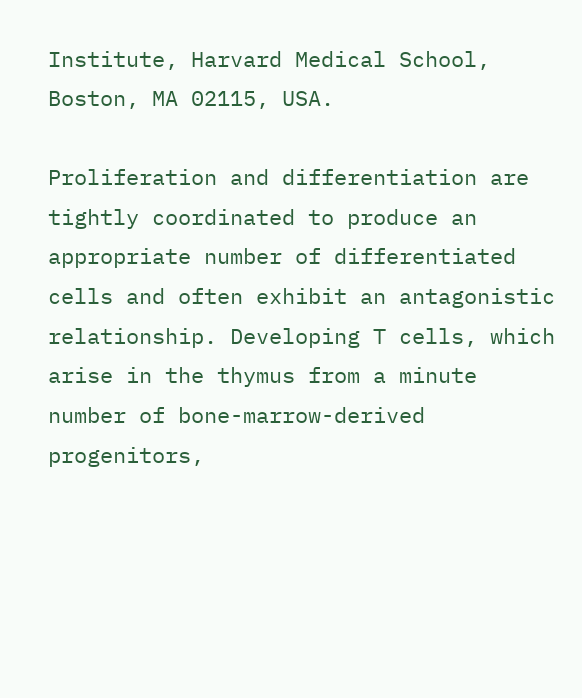Institute, Harvard Medical School, Boston, MA 02115, USA.

Proliferation and differentiation are tightly coordinated to produce an appropriate number of differentiated cells and often exhibit an antagonistic relationship. Developing T cells, which arise in the thymus from a minute number of bone-marrow-derived progenitors,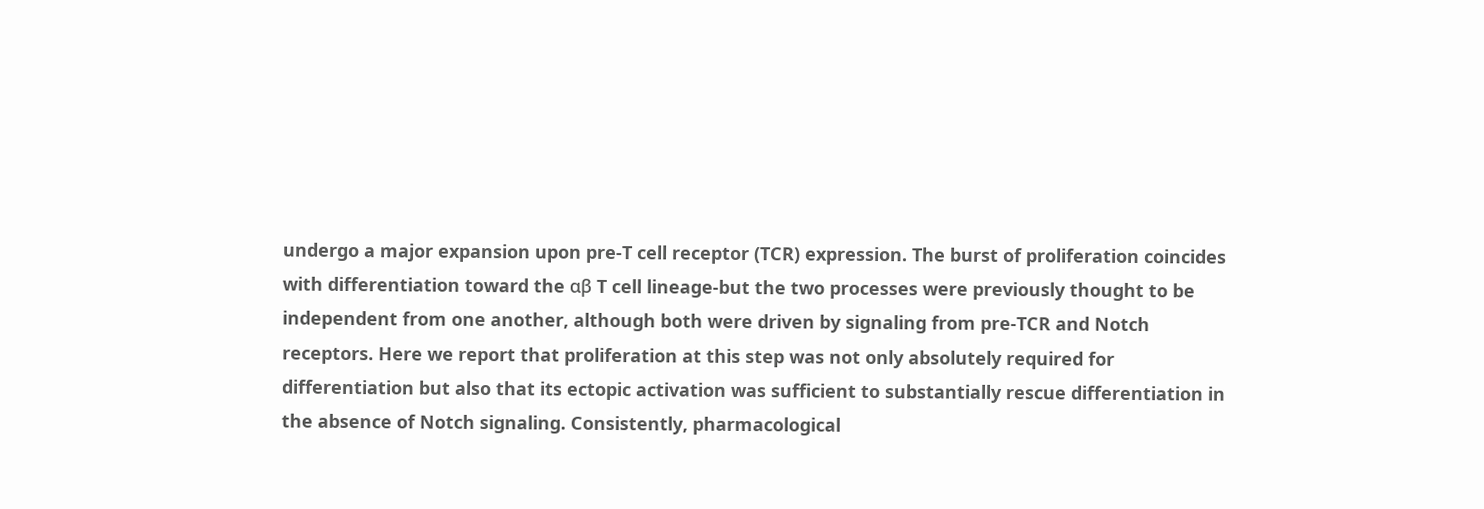undergo a major expansion upon pre-T cell receptor (TCR) expression. The burst of proliferation coincides with differentiation toward the αβ T cell lineage-but the two processes were previously thought to be independent from one another, although both were driven by signaling from pre-TCR and Notch receptors. Here we report that proliferation at this step was not only absolutely required for differentiation but also that its ectopic activation was sufficient to substantially rescue differentiation in the absence of Notch signaling. Consistently, pharmacological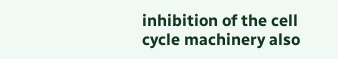inhibition of the cell cycle machinery also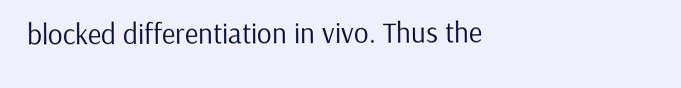blocked differentiation in vivo. Thus the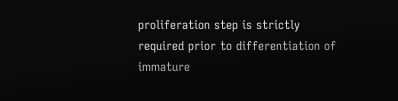proliferation step is strictly required prior to differentiation of immature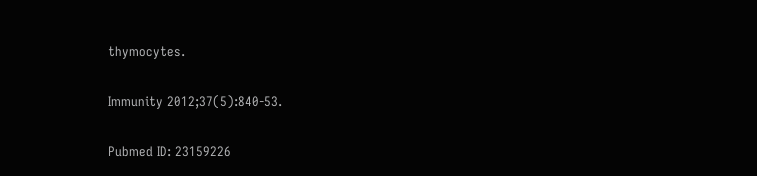thymocytes.

Immunity 2012;37(5):840-53.

Pubmed ID: 23159226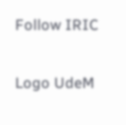Follow IRIC

Logo UdeM